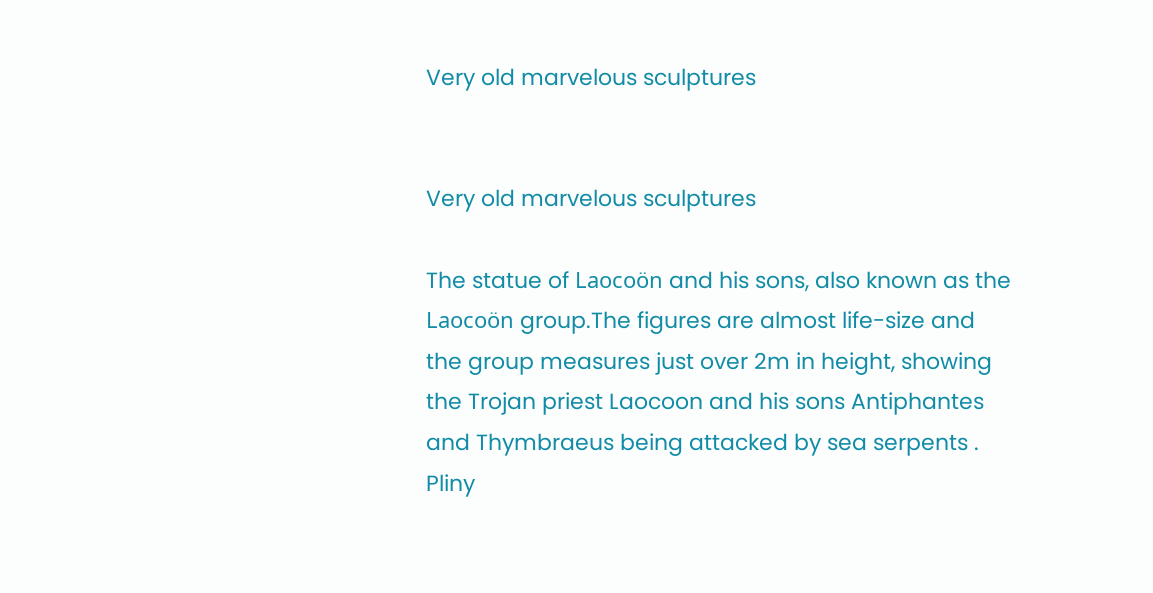Very old marvelous sculptures


Very old marvelous sculptures

The statue of Laocoön and his sons, also known as the Laocoön group.The figures are almost life-size and the group measures just over 2m in height, showing the Trojan priest Laocoon and his sons Antiphantes and Thymbraeus being attacked by sea serpents .
Pliny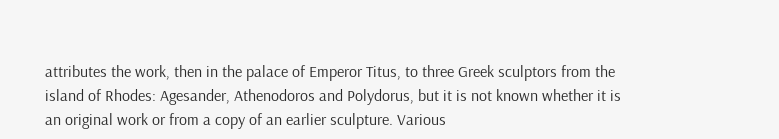attributes the work, then in the palace of Emperor Titus, to three Greek sculptors from the island of Rhodes: Agesander, Athenodoros and Polydorus, but it is not known whether it is an original work or from a copy of an earlier sculpture. Various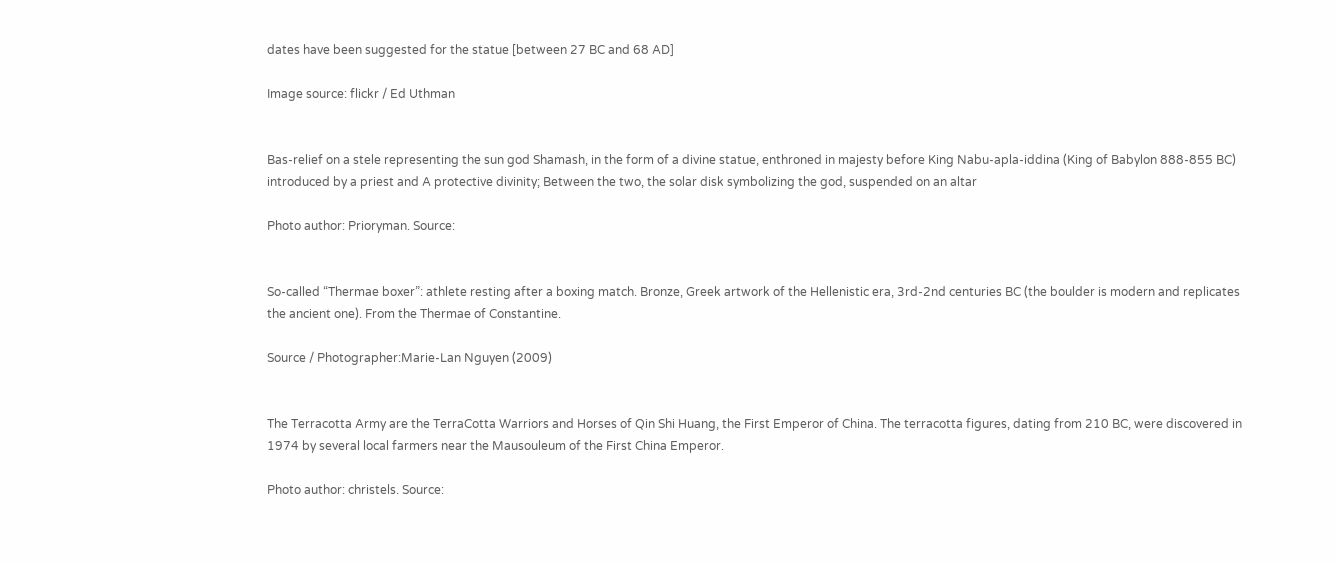dates have been suggested for the statue [between 27 BC and 68 AD]

Image source: flickr / Ed Uthman


Bas-relief on a stele representing the sun god Shamash, in the form of a divine statue, enthroned in majesty before King Nabu-apla-iddina (King of Babylon 888-855 BC) introduced by a priest and A protective divinity; Between the two, the solar disk symbolizing the god, suspended on an altar

Photo author: Prioryman. Source:


So-called “Thermae boxer”: athlete resting after a boxing match. Bronze, Greek artwork of the Hellenistic era, 3rd-2nd centuries BC (the boulder is modern and replicates the ancient one). From the Thermae of Constantine.

Source / Photographer:Marie-Lan Nguyen (2009)


The Terracotta Army are the TerraCotta Warriors and Horses of Qin Shi Huang, the First Emperor of China. The terracotta figures, dating from 210 BC, were discovered in 1974 by several local farmers near the Mausouleum of the First China Emperor.

Photo author: christels. Source: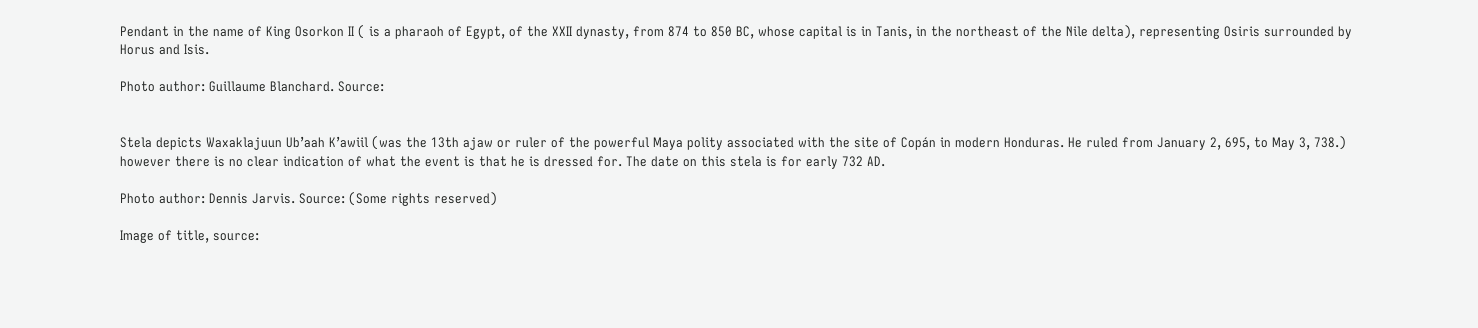Pendant in the name of King Osorkon II ( is a pharaoh of Egypt, of the XXII dynasty, from 874 to 850 BC, whose capital is in Tanis, in the northeast of the Nile delta), representing Osiris surrounded by Horus and Isis.

Photo author: Guillaume Blanchard. Source:


Stela depicts Waxaklajuun Ub’aah K’awiil (was the 13th ajaw or ruler of the powerful Maya polity associated with the site of Copán in modern Honduras. He ruled from January 2, 695, to May 3, 738.) however there is no clear indication of what the event is that he is dressed for. The date on this stela is for early 732 AD.

Photo author: Dennis Jarvis. Source: (Some rights reserved)

Image of title, source: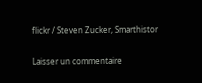flickr / Steven Zucker, Smarthistor

Laisser un commentaire